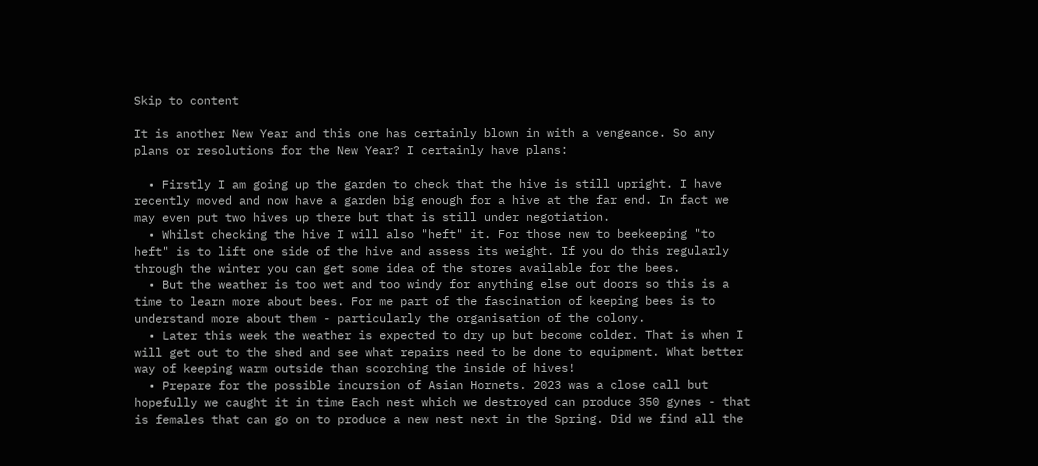Skip to content

It is another New Year and this one has certainly blown in with a vengeance. So any plans or resolutions for the New Year? I certainly have plans:

  • Firstly I am going up the garden to check that the hive is still upright. I have recently moved and now have a garden big enough for a hive at the far end. In fact we may even put two hives up there but that is still under negotiation.
  • Whilst checking the hive I will also "heft" it. For those new to beekeeping "to heft" is to lift one side of the hive and assess its weight. If you do this regularly through the winter you can get some idea of the stores available for the bees.
  • But the weather is too wet and too windy for anything else out doors so this is a time to learn more about bees. For me part of the fascination of keeping bees is to understand more about them - particularly the organisation of the colony.
  • Later this week the weather is expected to dry up but become colder. That is when I will get out to the shed and see what repairs need to be done to equipment. What better way of keeping warm outside than scorching the inside of hives!
  • Prepare for the possible incursion of Asian Hornets. 2023 was a close call but hopefully we caught it in time Each nest which we destroyed can produce 350 gynes - that is females that can go on to produce a new nest next in the Spring. Did we find all the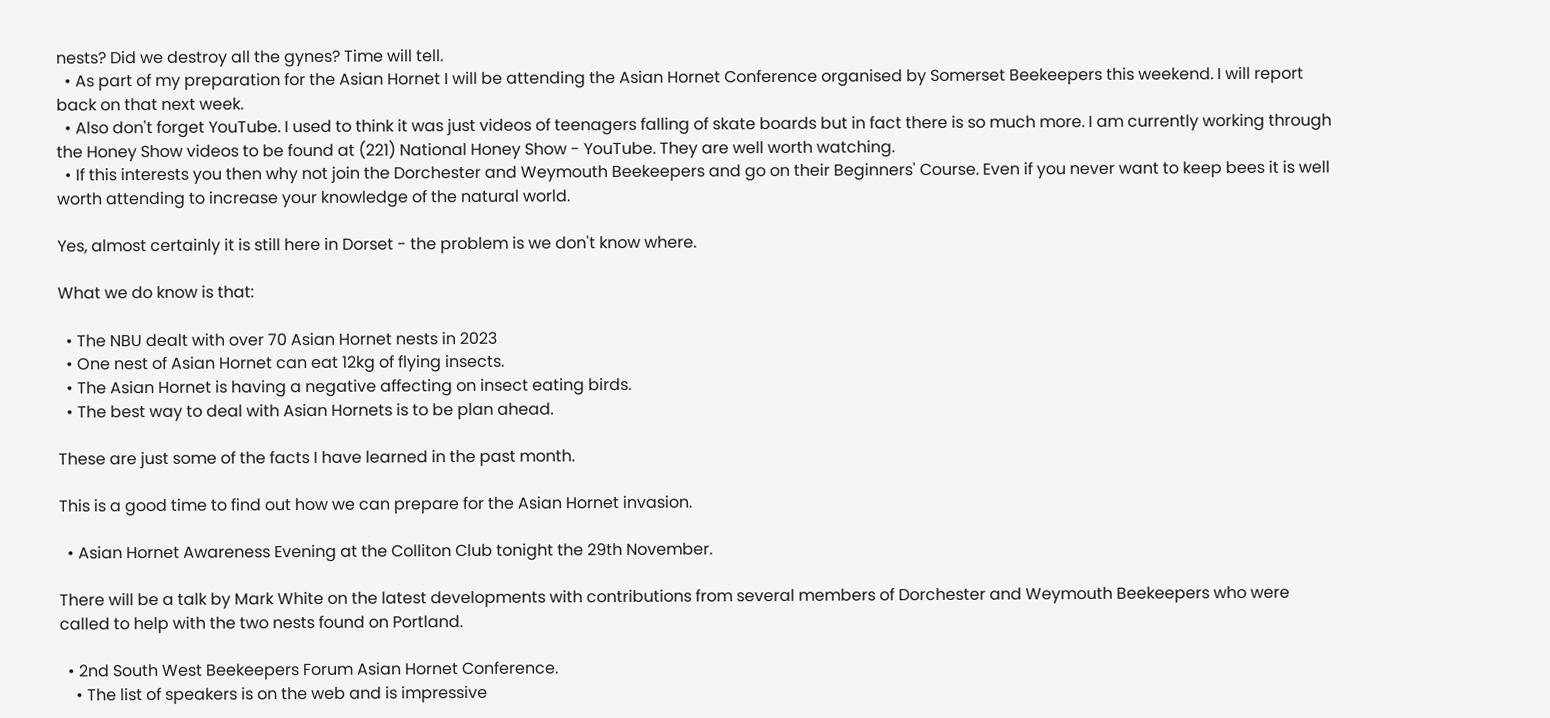nests? Did we destroy all the gynes? Time will tell.
  • As part of my preparation for the Asian Hornet I will be attending the Asian Hornet Conference organised by Somerset Beekeepers this weekend. I will report back on that next week.
  • Also don't forget YouTube. I used to think it was just videos of teenagers falling of skate boards but in fact there is so much more. I am currently working through the Honey Show videos to be found at (221) National Honey Show - YouTube. They are well worth watching.
  • If this interests you then why not join the Dorchester and Weymouth Beekeepers and go on their Beginners' Course. Even if you never want to keep bees it is well worth attending to increase your knowledge of the natural world.

Yes, almost certainly it is still here in Dorset - the problem is we don't know where.

What we do know is that:

  • The NBU dealt with over 70 Asian Hornet nests in 2023
  • One nest of Asian Hornet can eat 12kg of flying insects.
  • The Asian Hornet is having a negative affecting on insect eating birds.
  • The best way to deal with Asian Hornets is to be plan ahead.

These are just some of the facts I have learned in the past month.

This is a good time to find out how we can prepare for the Asian Hornet invasion.

  • Asian Hornet Awareness Evening at the Colliton Club tonight the 29th November.

There will be a talk by Mark White on the latest developments with contributions from several members of Dorchester and Weymouth Beekeepers who were called to help with the two nests found on Portland.

  • 2nd South West Beekeepers Forum Asian Hornet Conference.
    • The list of speakers is on the web and is impressive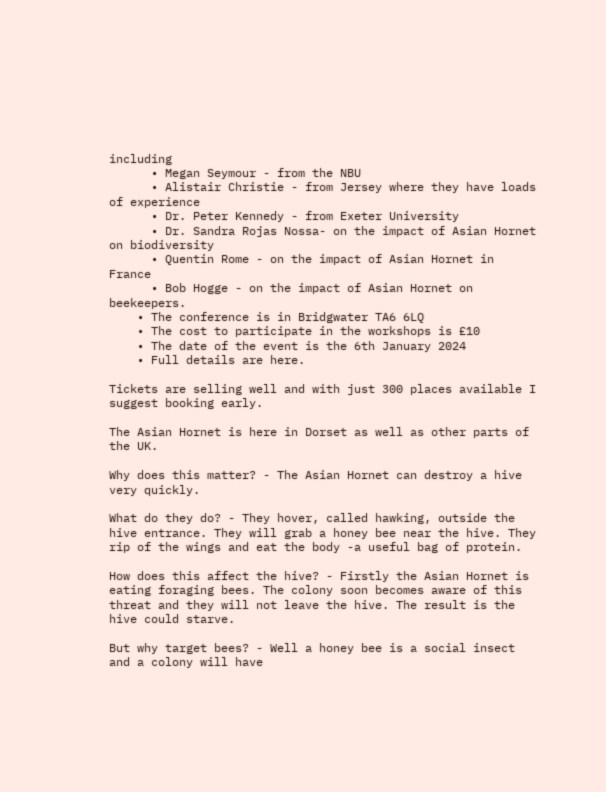including
      • Megan Seymour - from the NBU
      • Alistair Christie - from Jersey where they have loads of experience
      • Dr. Peter Kennedy - from Exeter University
      • Dr. Sandra Rojas Nossa- on the impact of Asian Hornet on biodiversity
      • Quentin Rome - on the impact of Asian Hornet in France
      • Bob Hogge - on the impact of Asian Hornet on beekeepers.
    • The conference is in Bridgwater TA6 6LQ
    • The cost to participate in the workshops is £10
    • The date of the event is the 6th January 2024
    • Full details are here.

Tickets are selling well and with just 300 places available I suggest booking early.

The Asian Hornet is here in Dorset as well as other parts of the UK.

Why does this matter? - The Asian Hornet can destroy a hive very quickly.

What do they do? - They hover, called hawking, outside the hive entrance. They will grab a honey bee near the hive. They rip of the wings and eat the body -a useful bag of protein.

How does this affect the hive? - Firstly the Asian Hornet is eating foraging bees. The colony soon becomes aware of this threat and they will not leave the hive. The result is the hive could starve.

But why target bees? - Well a honey bee is a social insect and a colony will have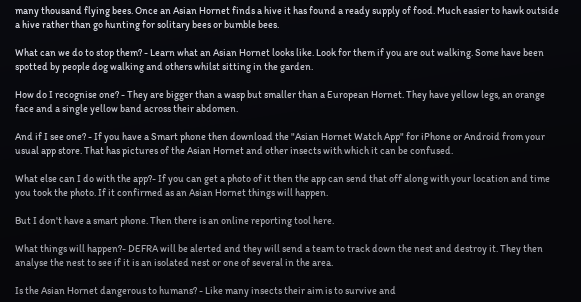many thousand flying bees. Once an Asian Hornet finds a hive it has found a ready supply of food. Much easier to hawk outside a hive rather than go hunting for solitary bees or bumble bees.

What can we do to stop them? - Learn what an Asian Hornet looks like. Look for them if you are out walking. Some have been spotted by people dog walking and others whilst sitting in the garden.

How do I recognise one? - They are bigger than a wasp but smaller than a European Hornet. They have yellow legs, an orange face and a single yellow band across their abdomen.

And if I see one? - If you have a Smart phone then download the "Asian Hornet Watch App" for iPhone or Android from your usual app store. That has pictures of the Asian Hornet and other insects with which it can be confused.

What else can I do with the app?- If you can get a photo of it then the app can send that off along with your location and time you took the photo. If it confirmed as an Asian Hornet things will happen.

But I don't have a smart phone. Then there is an online reporting tool here.

What things will happen?- DEFRA will be alerted and they will send a team to track down the nest and destroy it. They then analyse the nest to see if it is an isolated nest or one of several in the area.

Is the Asian Hornet dangerous to humans? - Like many insects their aim is to survive and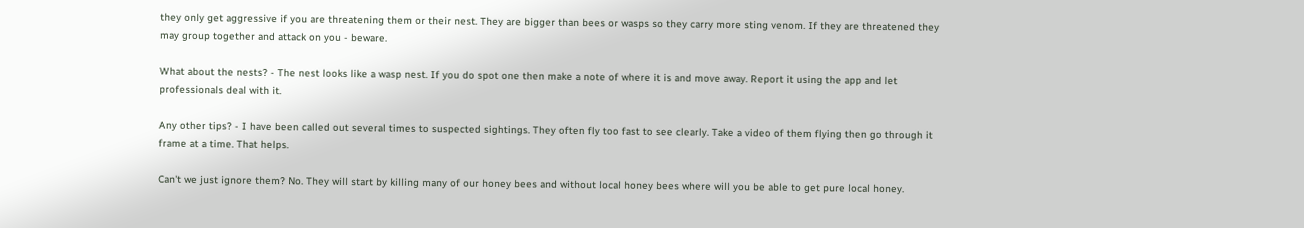they only get aggressive if you are threatening them or their nest. They are bigger than bees or wasps so they carry more sting venom. If they are threatened they may group together and attack on you - beware.

What about the nests? - The nest looks like a wasp nest. If you do spot one then make a note of where it is and move away. Report it using the app and let professionals deal with it.

Any other tips? - I have been called out several times to suspected sightings. They often fly too fast to see clearly. Take a video of them flying then go through it frame at a time. That helps.

Can't we just ignore them? No. They will start by killing many of our honey bees and without local honey bees where will you be able to get pure local honey.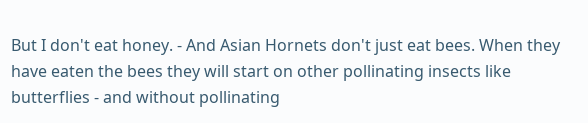But I don't eat honey. - And Asian Hornets don't just eat bees. When they have eaten the bees they will start on other pollinating insects like butterflies - and without pollinating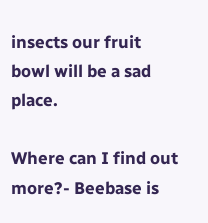insects our fruit bowl will be a sad place.

Where can I find out more?- Beebase is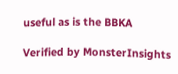useful as is the BBKA

Verified by MonsterInsights